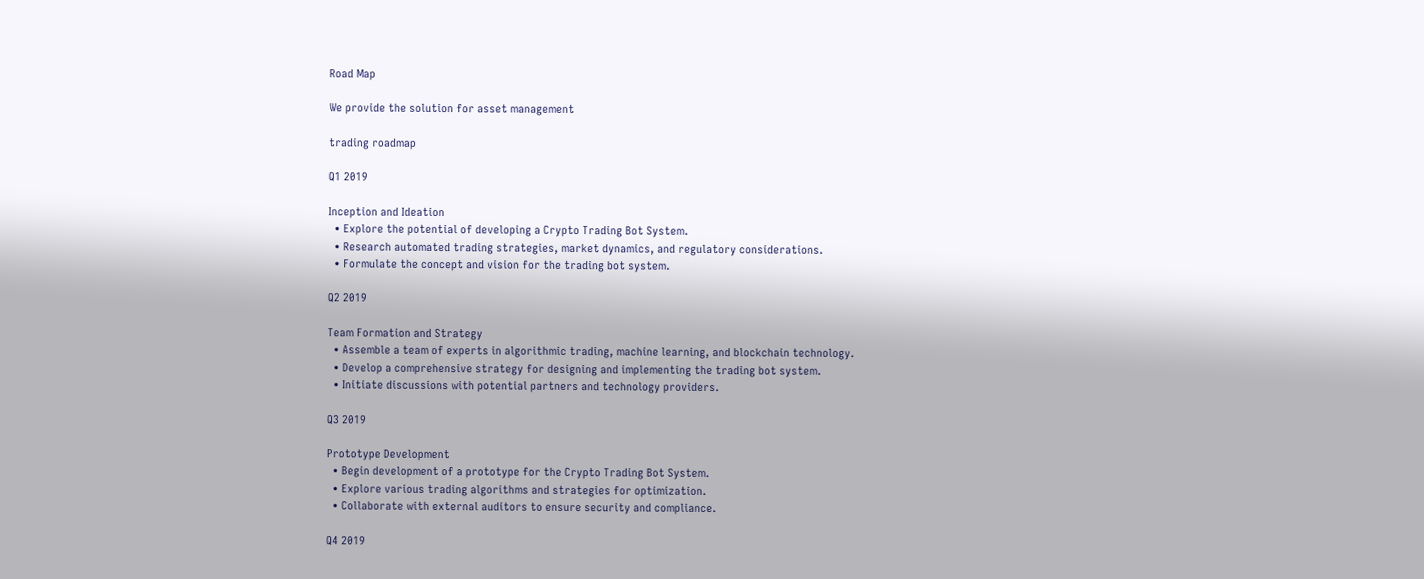Road Map

We provide the solution for asset management

trading roadmap

Q1 2019

Inception and Ideation
  • Explore the potential of developing a Crypto Trading Bot System.
  • Research automated trading strategies, market dynamics, and regulatory considerations.
  • Formulate the concept and vision for the trading bot system.

Q2 2019

Team Formation and Strategy
  • Assemble a team of experts in algorithmic trading, machine learning, and blockchain technology.
  • Develop a comprehensive strategy for designing and implementing the trading bot system.
  • Initiate discussions with potential partners and technology providers.

Q3 2019

Prototype Development
  • Begin development of a prototype for the Crypto Trading Bot System.
  • Explore various trading algorithms and strategies for optimization.
  • Collaborate with external auditors to ensure security and compliance.

Q4 2019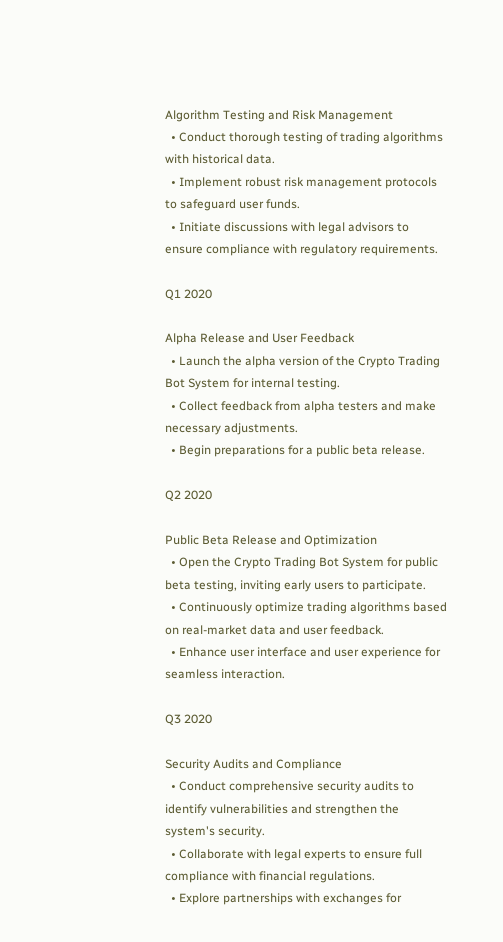Algorithm Testing and Risk Management
  • Conduct thorough testing of trading algorithms with historical data.
  • Implement robust risk management protocols to safeguard user funds.
  • Initiate discussions with legal advisors to ensure compliance with regulatory requirements.

Q1 2020

Alpha Release and User Feedback
  • Launch the alpha version of the Crypto Trading Bot System for internal testing.
  • Collect feedback from alpha testers and make necessary adjustments.
  • Begin preparations for a public beta release.

Q2 2020

Public Beta Release and Optimization
  • Open the Crypto Trading Bot System for public beta testing, inviting early users to participate.
  • Continuously optimize trading algorithms based on real-market data and user feedback.
  • Enhance user interface and user experience for seamless interaction.

Q3 2020

Security Audits and Compliance
  • Conduct comprehensive security audits to identify vulnerabilities and strengthen the system's security.
  • Collaborate with legal experts to ensure full compliance with financial regulations.
  • Explore partnerships with exchanges for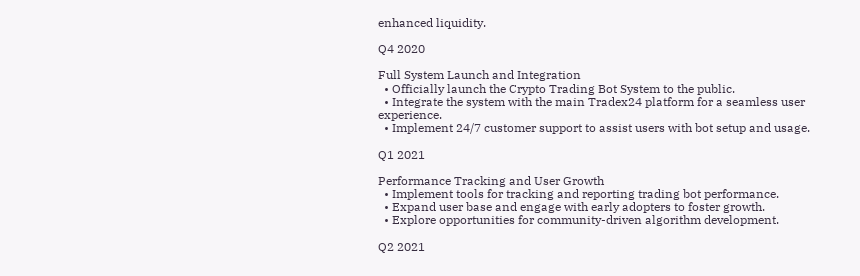enhanced liquidity.

Q4 2020

Full System Launch and Integration
  • Officially launch the Crypto Trading Bot System to the public.
  • Integrate the system with the main Tradex24 platform for a seamless user experience.
  • Implement 24/7 customer support to assist users with bot setup and usage.

Q1 2021

Performance Tracking and User Growth
  • Implement tools for tracking and reporting trading bot performance.
  • Expand user base and engage with early adopters to foster growth.
  • Explore opportunities for community-driven algorithm development.

Q2 2021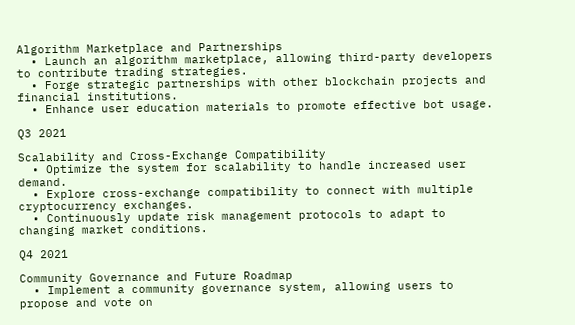Algorithm Marketplace and Partnerships
  • Launch an algorithm marketplace, allowing third-party developers to contribute trading strategies.
  • Forge strategic partnerships with other blockchain projects and financial institutions.
  • Enhance user education materials to promote effective bot usage.

Q3 2021

Scalability and Cross-Exchange Compatibility
  • Optimize the system for scalability to handle increased user demand.
  • Explore cross-exchange compatibility to connect with multiple cryptocurrency exchanges.
  • Continuously update risk management protocols to adapt to changing market conditions.

Q4 2021

Community Governance and Future Roadmap
  • Implement a community governance system, allowing users to propose and vote on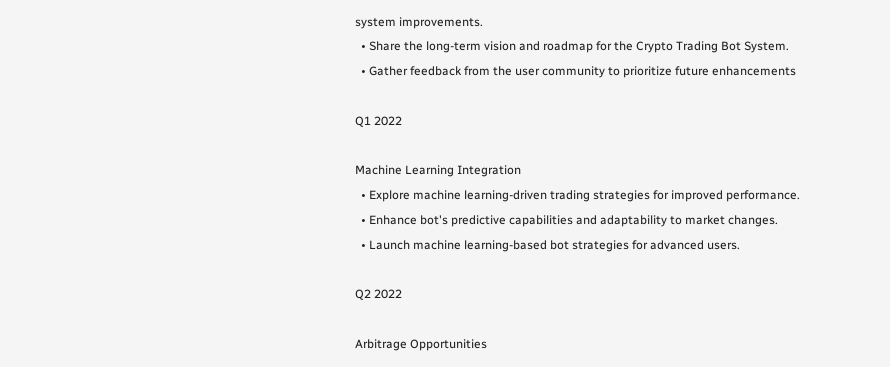system improvements.
  • Share the long-term vision and roadmap for the Crypto Trading Bot System.
  • Gather feedback from the user community to prioritize future enhancements

Q1 2022

Machine Learning Integration
  • Explore machine learning-driven trading strategies for improved performance.
  • Enhance bot's predictive capabilities and adaptability to market changes.
  • Launch machine learning-based bot strategies for advanced users.

Q2 2022

Arbitrage Opportunities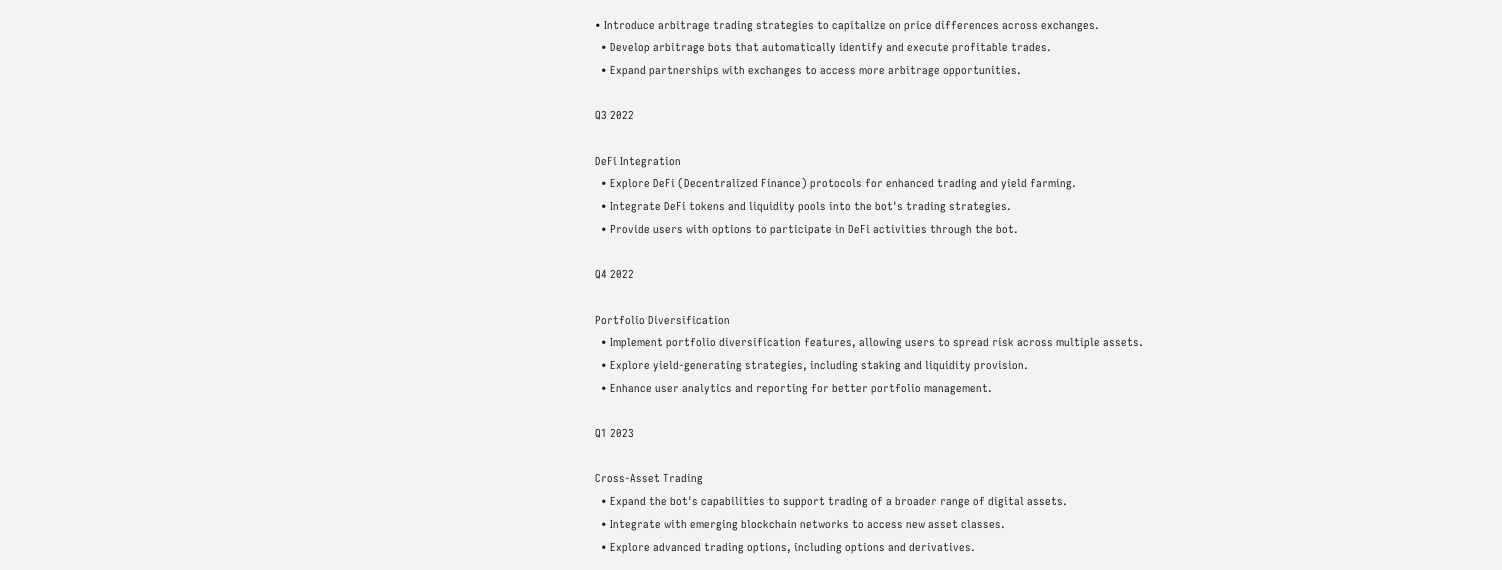• Introduce arbitrage trading strategies to capitalize on price differences across exchanges.
  • Develop arbitrage bots that automatically identify and execute profitable trades.
  • Expand partnerships with exchanges to access more arbitrage opportunities.

Q3 2022

DeFi Integration
  • Explore DeFi (Decentralized Finance) protocols for enhanced trading and yield farming.
  • Integrate DeFi tokens and liquidity pools into the bot's trading strategies.
  • Provide users with options to participate in DeFi activities through the bot.

Q4 2022

Portfolio Diversification
  • Implement portfolio diversification features, allowing users to spread risk across multiple assets.
  • Explore yield-generating strategies, including staking and liquidity provision.
  • Enhance user analytics and reporting for better portfolio management.

Q1 2023

Cross-Asset Trading
  • Expand the bot's capabilities to support trading of a broader range of digital assets.
  • Integrate with emerging blockchain networks to access new asset classes.
  • Explore advanced trading options, including options and derivatives.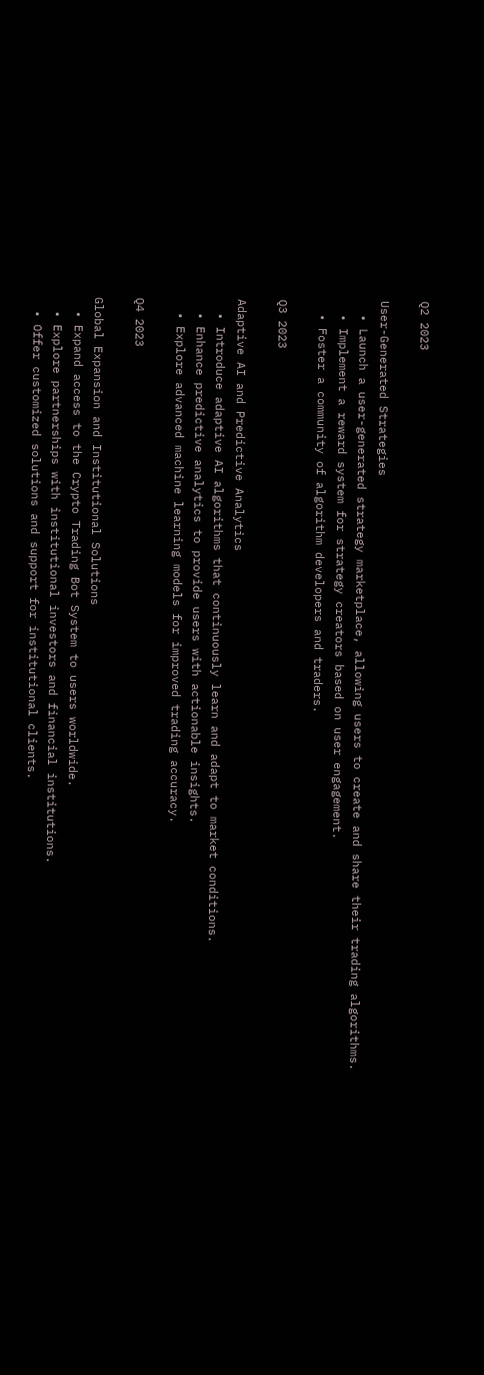Q2 2023

User-Generated Strategies
  • Launch a user-generated strategy marketplace, allowing users to create and share their trading algorithms.
  • Implement a reward system for strategy creators based on user engagement.
  • Foster a community of algorithm developers and traders.

Q3 2023

Adaptive AI and Predictive Analytics
  • Introduce adaptive AI algorithms that continuously learn and adapt to market conditions.
  • Enhance predictive analytics to provide users with actionable insights.
  • Explore advanced machine learning models for improved trading accuracy.

Q4 2023

Global Expansion and Institutional Solutions
  • Expand access to the Crypto Trading Bot System to users worldwide.
  • Explore partnerships with institutional investors and financial institutions.
  • Offer customized solutions and support for institutional clients.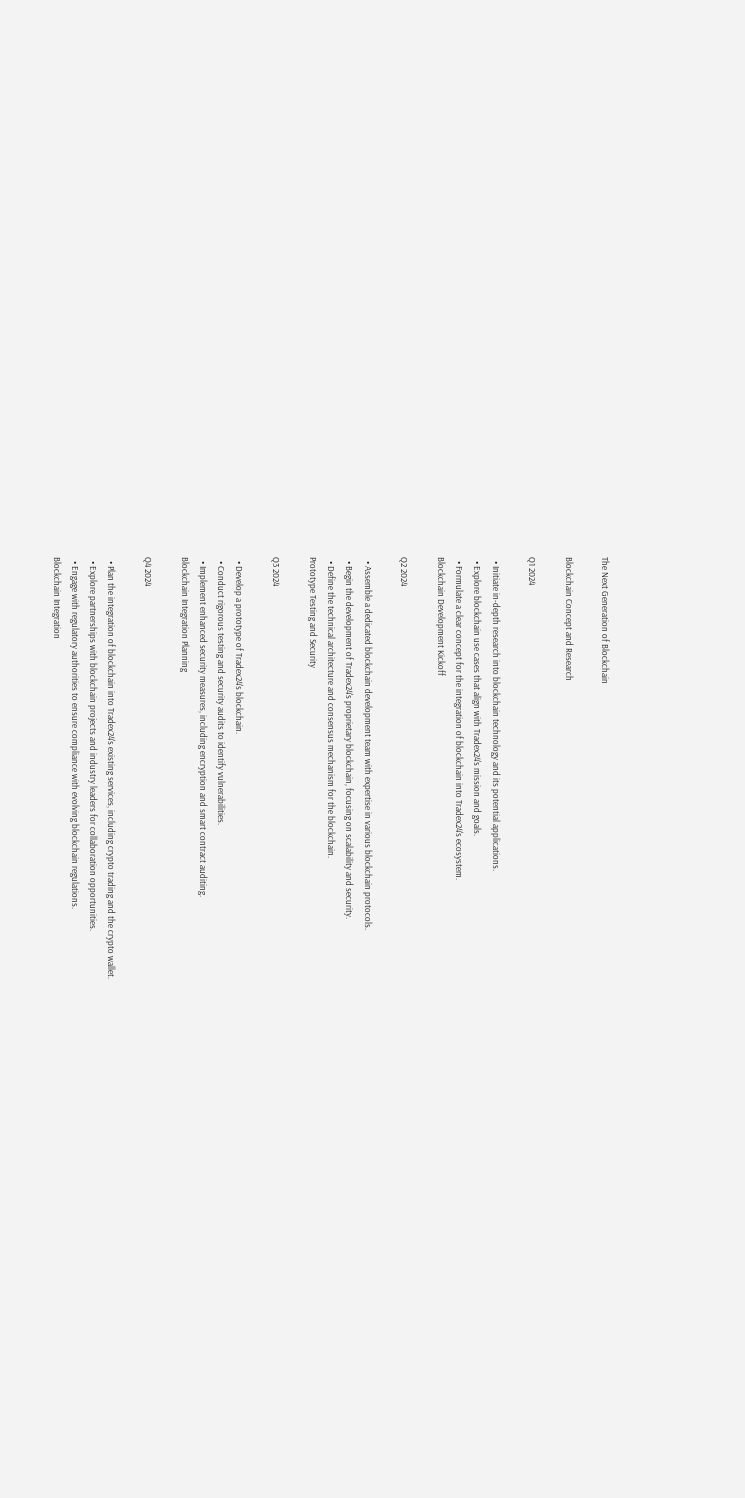The Next Generation of Blockchain

Blockchain Concept and Research

Q1 2024

  • Initiate in-depth research into blockchain technology and its potential applications.
  • Explore blockchain use cases that align with Tradex24's mission and goals.
  • Formulate a clear concept for the integration of blockchain into Tradex24's ecosystem.
Blockchain Development Kickoff

Q2 2024

  • Assemble a dedicated blockchain development team with expertise in various blockchain protocols.
  • Begin the development of Tradex24's proprietary blockchain, focusing on scalability and security.
  • Define the technical architecture and consensus mechanism for the blockchain.
Prototype Testing and Security

Q3 2024

  • Develop a prototype of Tradex24's blockchain.
  • Conduct rigorous testing and security audits to identify vulnerabilities.
  • Implement enhanced security measures, including encryption and smart contract auditing.
Blockchain Integration Planning

Q4 2024

  • Plan the integration of blockchain into Tradex24's existing services, including crypto trading and the crypto wallet.
  • Explore partnerships with blockchain projects and industry leaders for collaboration opportunities.
  • Engage with regulatory authorities to ensure compliance with evolving blockchain regulations.
Blockchain Integration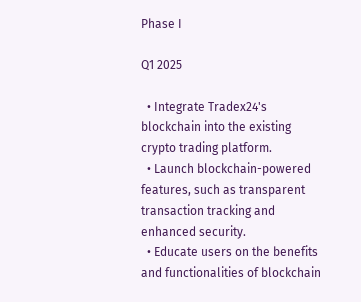Phase I

Q1 2025

  • Integrate Tradex24's blockchain into the existing crypto trading platform.
  • Launch blockchain-powered features, such as transparent transaction tracking and enhanced security.
  • Educate users on the benefits and functionalities of blockchain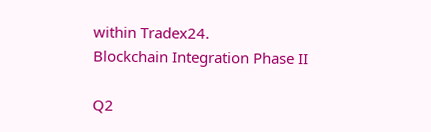within Tradex24.
Blockchain Integration Phase II

Q2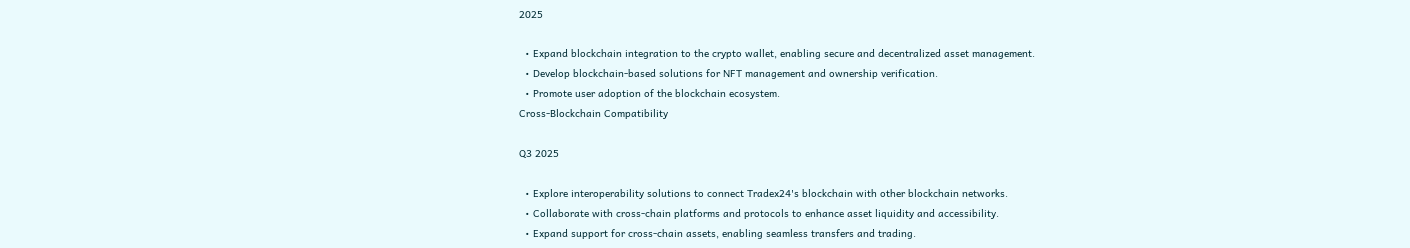2025

  • Expand blockchain integration to the crypto wallet, enabling secure and decentralized asset management.
  • Develop blockchain-based solutions for NFT management and ownership verification.
  • Promote user adoption of the blockchain ecosystem.
Cross-Blockchain Compatibility

Q3 2025

  • Explore interoperability solutions to connect Tradex24's blockchain with other blockchain networks.
  • Collaborate with cross-chain platforms and protocols to enhance asset liquidity and accessibility.
  • Expand support for cross-chain assets, enabling seamless transfers and trading.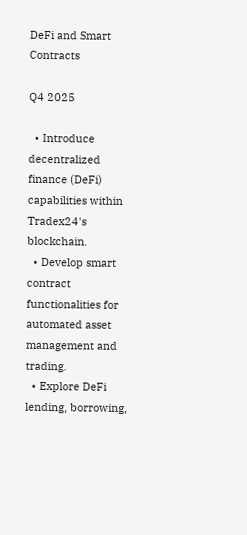DeFi and Smart Contracts

Q4 2025

  • Introduce decentralized finance (DeFi) capabilities within Tradex24's blockchain.
  • Develop smart contract functionalities for automated asset management and trading.
  • Explore DeFi lending, borrowing,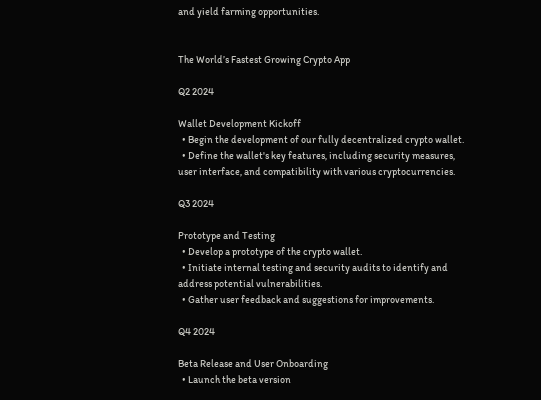and yield farming opportunities.


The World’s Fastest Growing Crypto App

Q2 2024

Wallet Development Kickoff
  • Begin the development of our fully decentralized crypto wallet.
  • Define the wallet's key features, including security measures, user interface, and compatibility with various cryptocurrencies.

Q3 2024

Prototype and Testing
  • Develop a prototype of the crypto wallet.
  • Initiate internal testing and security audits to identify and address potential vulnerabilities.
  • Gather user feedback and suggestions for improvements.

Q4 2024

Beta Release and User Onboarding
  • Launch the beta version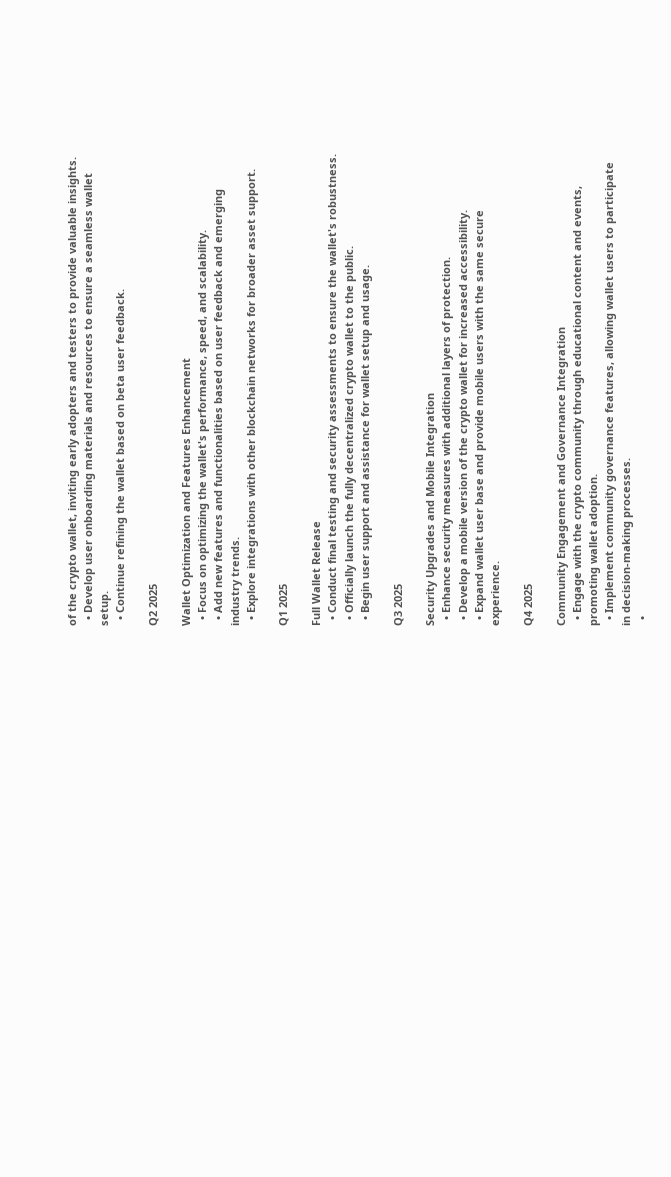of the crypto wallet, inviting early adopters and testers to provide valuable insights.
  • Develop user onboarding materials and resources to ensure a seamless wallet setup.
  • Continue refining the wallet based on beta user feedback.

Q2 2025

Wallet Optimization and Features Enhancement
  • Focus on optimizing the wallet's performance, speed, and scalability.
  • Add new features and functionalities based on user feedback and emerging industry trends.
  • Explore integrations with other blockchain networks for broader asset support.

Q1 2025

Full Wallet Release
  • Conduct final testing and security assessments to ensure the wallet's robustness.
  • Officially launch the fully decentralized crypto wallet to the public.
  • Begin user support and assistance for wallet setup and usage.

Q3 2025

Security Upgrades and Mobile Integration
  • Enhance security measures with additional layers of protection.
  • Develop a mobile version of the crypto wallet for increased accessibility.
  • Expand wallet user base and provide mobile users with the same secure experience.

Q4 2025

Community Engagement and Governance Integration
  • Engage with the crypto community through educational content and events, promoting wallet adoption.
  • Implement community governance features, allowing wallet users to participate in decision-making processes.
  •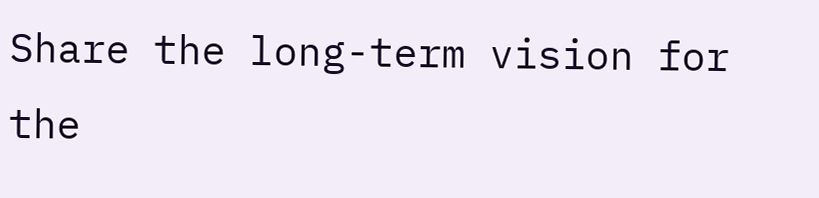Share the long-term vision for the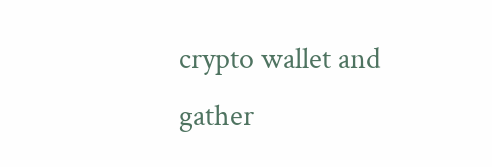crypto wallet and gather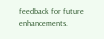feedback for future enhancements.